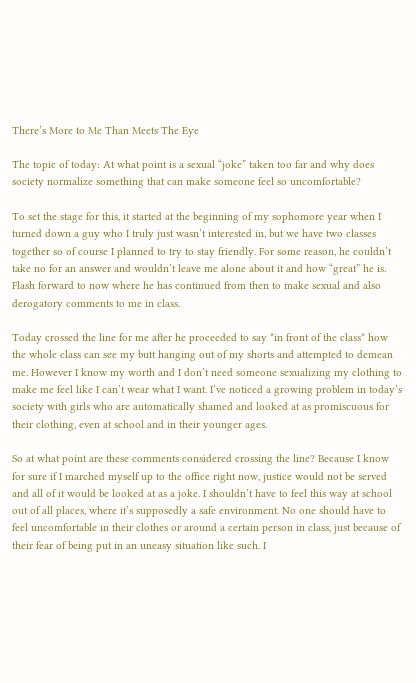There’s More to Me Than Meets The Eye

The topic of today: At what point is a sexual “joke” taken too far and why does society normalize something that can make someone feel so uncomfortable?

To set the stage for this, it started at the beginning of my sophomore year when I turned down a guy who I truly just wasn’t interested in, but we have two classes together so of course I planned to try to stay friendly. For some reason, he couldn’t take no for an answer and wouldn’t leave me alone about it and how “great” he is. Flash forward to now where he has continued from then to make sexual and also derogatory comments to me in class.

Today crossed the line for me after he proceeded to say *in front of the class* how the whole class can see my butt hanging out of my shorts and attempted to demean me. However I know my worth and I don’t need someone sexualizing my clothing to make me feel like I can’t wear what I want. I’ve noticed a growing problem in today’s society with girls who are automatically shamed and looked at as promiscuous for their clothing, even at school and in their younger ages.

So at what point are these comments considered crossing the line? Because I know for sure if I marched myself up to the office right now, justice would not be served and all of it would be looked at as a joke. I shouldn’t have to feel this way at school out of all places, where it’s supposedly a safe environment. No one should have to feel uncomfortable in their clothes or around a certain person in class, just because of their fear of being put in an uneasy situation like such. I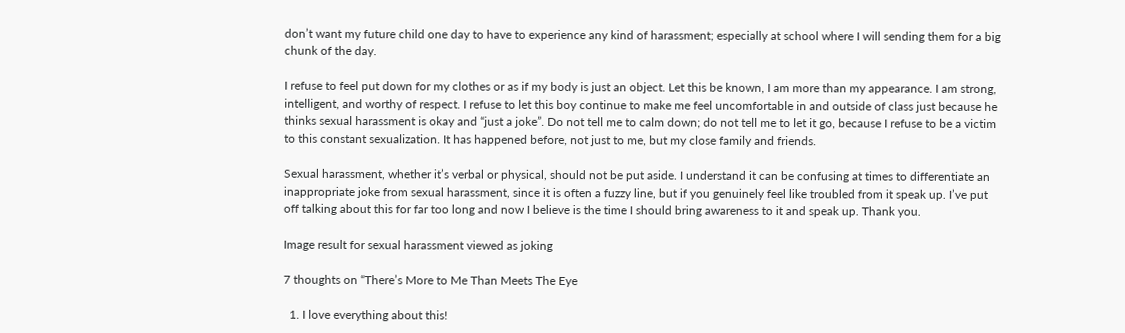don’t want my future child one day to have to experience any kind of harassment; especially at school where I will sending them for a big chunk of the day.

I refuse to feel put down for my clothes or as if my body is just an object. Let this be known, I am more than my appearance. I am strong, intelligent, and worthy of respect. I refuse to let this boy continue to make me feel uncomfortable in and outside of class just because he thinks sexual harassment is okay and “just a joke”. Do not tell me to calm down; do not tell me to let it go, because I refuse to be a victim to this constant sexualization. It has happened before, not just to me, but my close family and friends.

Sexual harassment, whether it’s verbal or physical, should not be put aside. I understand it can be confusing at times to differentiate an inappropriate joke from sexual harassment, since it is often a fuzzy line, but if you genuinely feel like troubled from it speak up. I’ve put off talking about this for far too long and now I believe is the time I should bring awareness to it and speak up. Thank you.

Image result for sexual harassment viewed as joking

7 thoughts on “There’s More to Me Than Meets The Eye

  1. I love everything about this!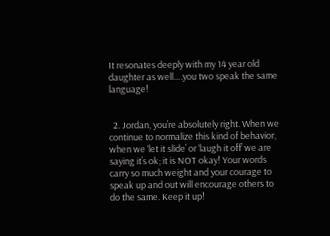It resonates deeply with my 14 year old daughter as well….you two speak the same language!


  2. Jordan, you’re absolutely right. When we continue to normalize this kind of behavior, when we ‘let it slide’ or ‘laugh it off’ we are saying it’s ok; it is NOT okay! Your words carry so much weight and your courage to speak up and out will encourage others to do the same. Keep it up!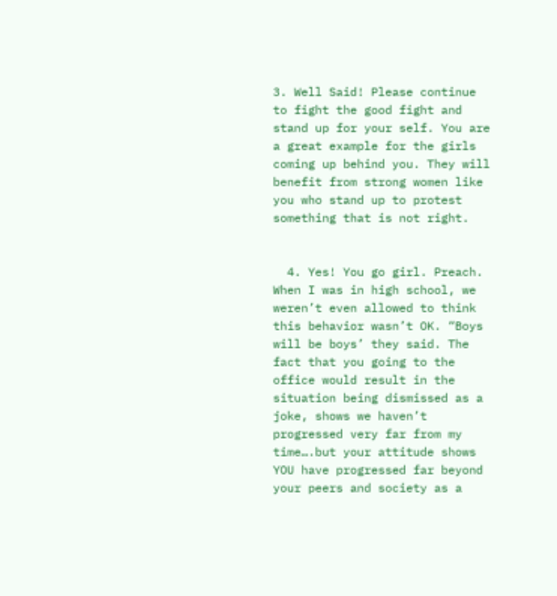3. Well Said! Please continue to fight the good fight and stand up for your self. You are a great example for the girls coming up behind you. They will benefit from strong women like you who stand up to protest something that is not right.


  4. Yes! You go girl. Preach. When I was in high school, we weren’t even allowed to think this behavior wasn’t OK. “Boys will be boys’ they said. The fact that you going to the office would result in the situation being dismissed as a joke, shows we haven’t progressed very far from my time….but your attitude shows YOU have progressed far beyond your peers and society as a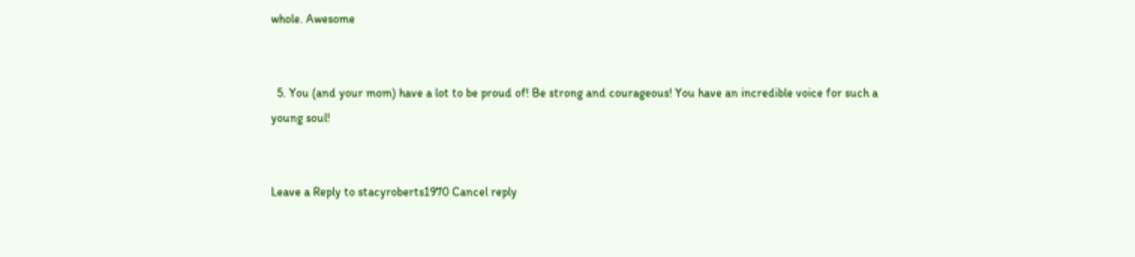whole. Awesome


  5. You (and your mom) have a lot to be proud of! Be strong and courageous! You have an incredible voice for such a young soul!


Leave a Reply to stacyroberts1970 Cancel reply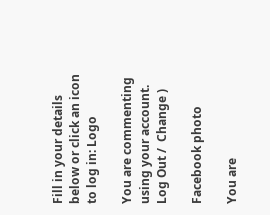Fill in your details below or click an icon to log in: Logo

You are commenting using your account. Log Out /  Change )

Facebook photo

You are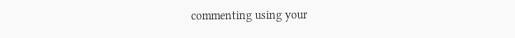commenting using your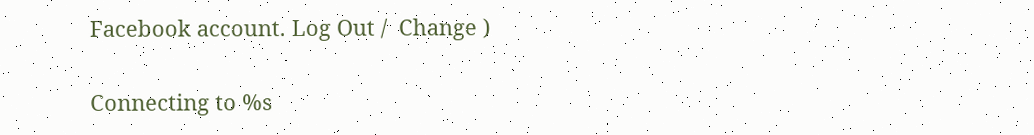Facebook account. Log Out /  Change )

Connecting to %s